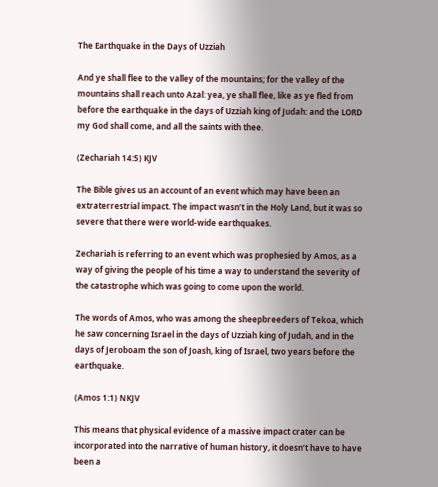The Earthquake in the Days of Uzziah

And ye shall flee to the valley of the mountains; for the valley of the mountains shall reach unto Azal: yea, ye shall flee, like as ye fled from before the earthquake in the days of Uzziah king of Judah: and the LORD my God shall come, and all the saints with thee.

(Zechariah 14:5) KJV

The Bible gives us an account of an event which may have been an extraterrestrial impact. The impact wasn’t in the Holy Land, but it was so severe that there were world-wide earthquakes.

Zechariah is referring to an event which was prophesied by Amos, as a way of giving the people of his time a way to understand the severity of the catastrophe which was going to come upon the world.

The words of Amos, who was among the sheepbreeders of Tekoa, which he saw concerning Israel in the days of Uzziah king of Judah, and in the days of Jeroboam the son of Joash, king of Israel, two years before the earthquake.

(Amos 1:1) NKJV

This means that physical evidence of a massive impact crater can be incorporated into the narrative of human history, it doesn’t have to have been a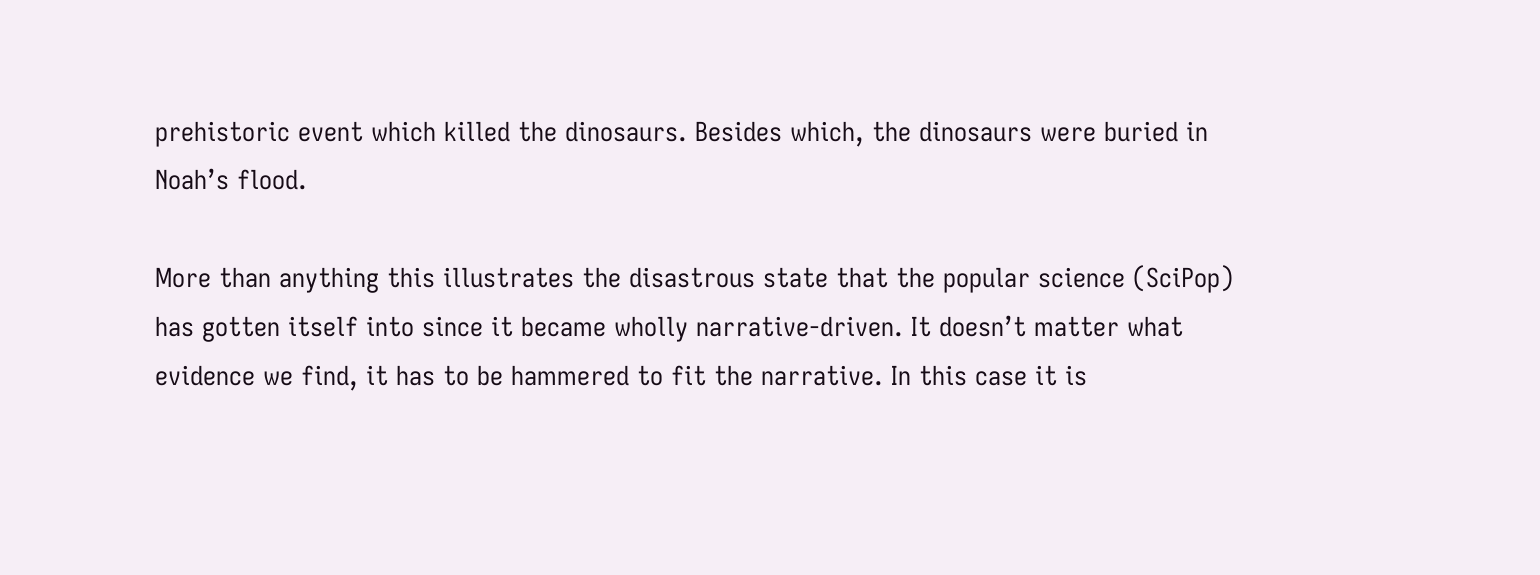prehistoric event which killed the dinosaurs. Besides which, the dinosaurs were buried in Noah’s flood.

More than anything this illustrates the disastrous state that the popular science (SciPop) has gotten itself into since it became wholly narrative-driven. It doesn’t matter what evidence we find, it has to be hammered to fit the narrative. In this case it is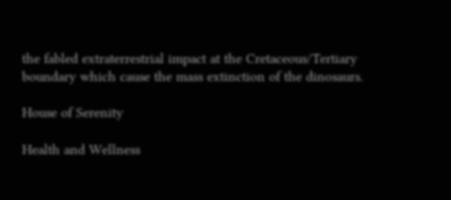the fabled extraterrestrial impact at the Cretaceous/Tertiary boundary which cause the mass extinction of the dinosaurs.

House of Serenity

Health and Wellness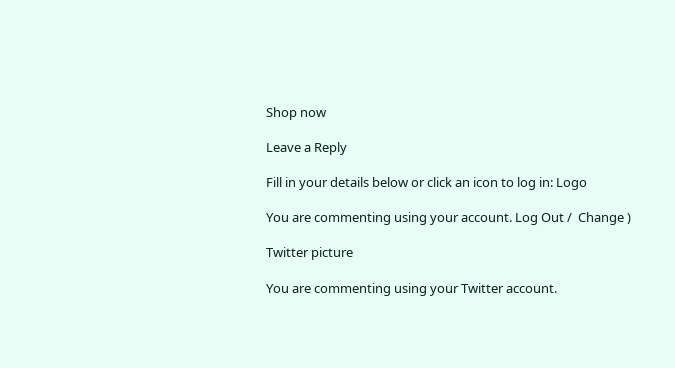Shop now

Leave a Reply

Fill in your details below or click an icon to log in: Logo

You are commenting using your account. Log Out /  Change )

Twitter picture

You are commenting using your Twitter account.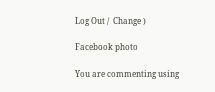Log Out /  Change )

Facebook photo

You are commenting using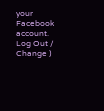your Facebook account. Log Out /  Change )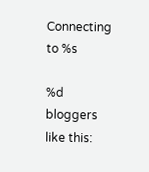Connecting to %s

%d bloggers like this: